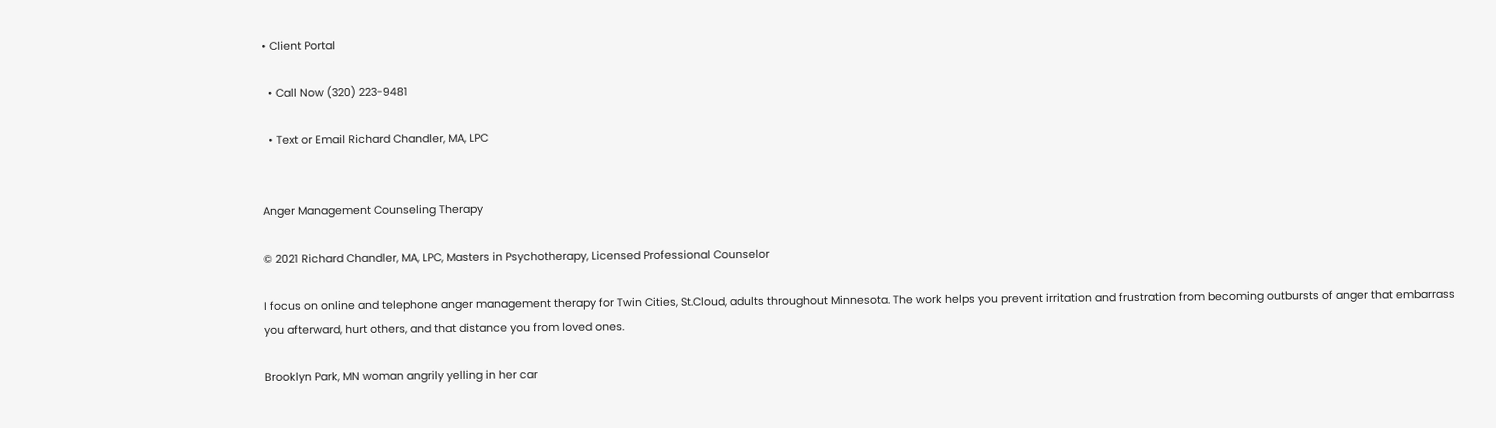• Client Portal

  • Call Now (320) 223-9481

  • Text or Email Richard Chandler, MA, LPC


Anger Management Counseling Therapy

© 2021 Richard Chandler, MA, LPC, Masters in Psychotherapy, Licensed Professional Counselor

I focus on online and telephone anger management therapy for Twin Cities, St.Cloud, adults throughout Minnesota. The work helps you prevent irritation and frustration from becoming outbursts of anger that embarrass you afterward, hurt others, and that distance you from loved ones.

Brooklyn Park, MN woman angrily yelling in her car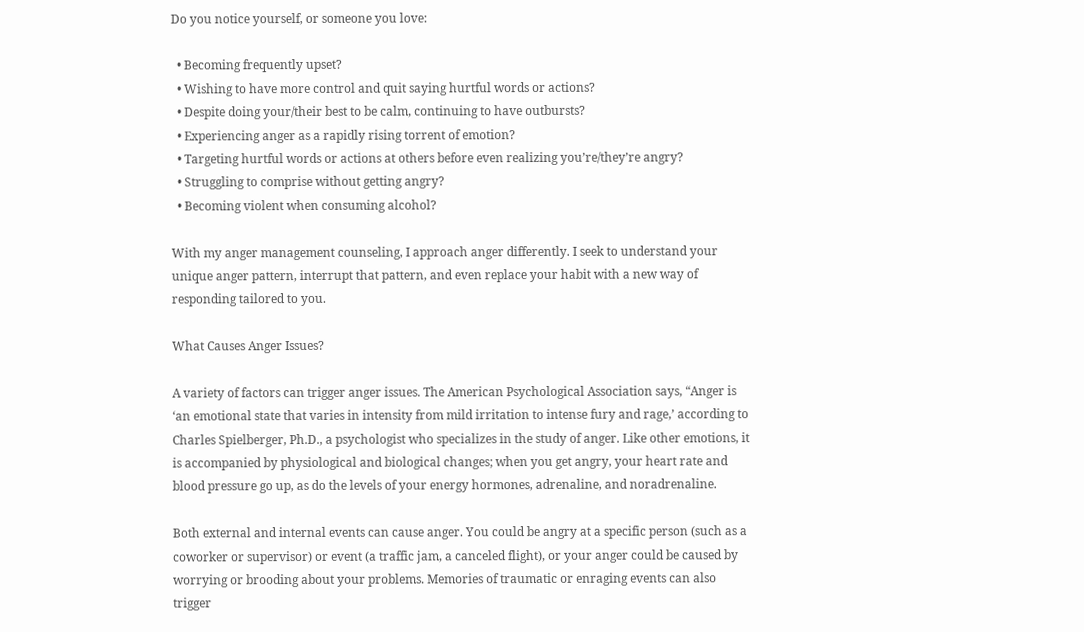Do you notice yourself, or someone you love:

  • Becoming frequently upset?
  • Wishing to have more control and quit saying hurtful words or actions?
  • Despite doing your/their best to be calm, continuing to have outbursts?
  • Experiencing anger as a rapidly rising torrent of emotion?
  • Targeting hurtful words or actions at others before even realizing you’re/they’re angry?
  • Struggling to comprise without getting angry?
  • Becoming violent when consuming alcohol?

With my anger management counseling, I approach anger differently. I seek to understand your unique anger pattern, interrupt that pattern, and even replace your habit with a new way of responding tailored to you.

What Causes Anger Issues?

A variety of factors can trigger anger issues. The American Psychological Association says, “Anger is ‘an emotional state that varies in intensity from mild irritation to intense fury and rage,’ according to Charles Spielberger, Ph.D., a psychologist who specializes in the study of anger. Like other emotions, it is accompanied by physiological and biological changes; when you get angry, your heart rate and blood pressure go up, as do the levels of your energy hormones, adrenaline, and noradrenaline.

Both external and internal events can cause anger. You could be angry at a specific person (such as a coworker or supervisor) or event (a traffic jam, a canceled flight), or your anger could be caused by worrying or brooding about your problems. Memories of traumatic or enraging events can also trigger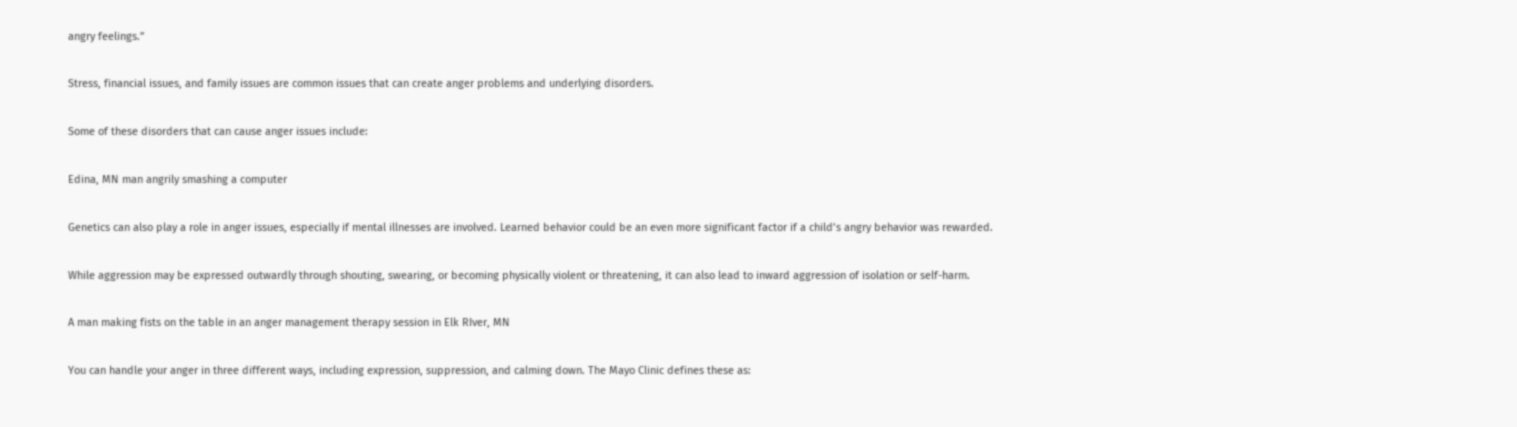angry feelings.”

Stress, financial issues, and family issues are common issues that can create anger problems and underlying disorders.

Some of these disorders that can cause anger issues include:

Edina, MN man angrily smashing a computer

Genetics can also play a role in anger issues, especially if mental illnesses are involved. Learned behavior could be an even more significant factor if a child’s angry behavior was rewarded.

While aggression may be expressed outwardly through shouting, swearing, or becoming physically violent or threatening, it can also lead to inward aggression of isolation or self-harm.

A man making fists on the table in an anger management therapy session in Elk RIver, MN

You can handle your anger in three different ways, including expression, suppression, and calming down. The Mayo Clinic defines these as: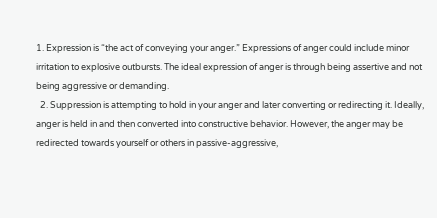1. Expression is “the act of conveying your anger.” Expressions of anger could include minor irritation to explosive outbursts. The ideal expression of anger is through being assertive and not being aggressive or demanding.
  2. Suppression is attempting to hold in your anger and later converting or redirecting it. Ideally, anger is held in and then converted into constructive behavior. However, the anger may be redirected towards yourself or others in passive-aggressive,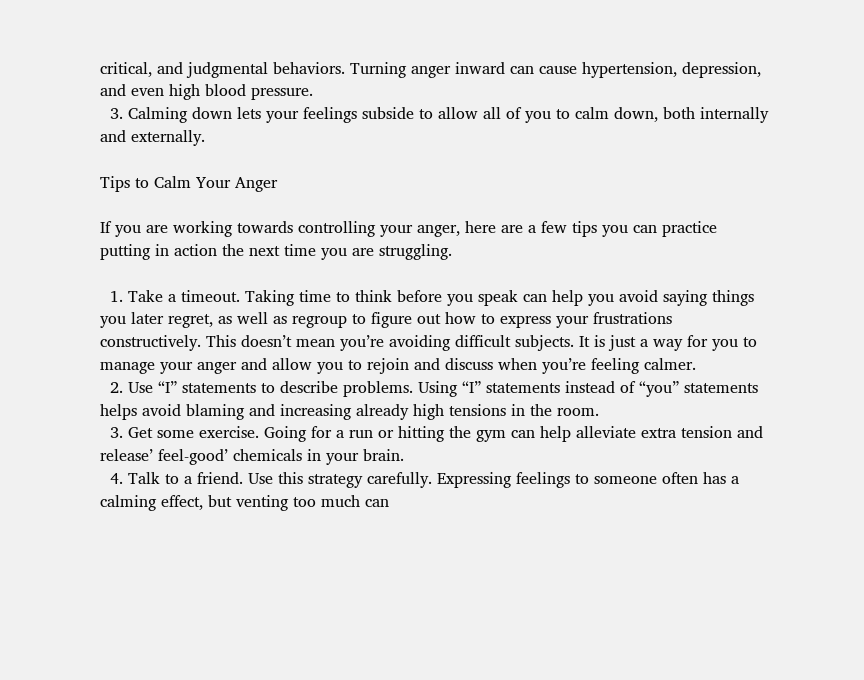critical, and judgmental behaviors. Turning anger inward can cause hypertension, depression, and even high blood pressure.
  3. Calming down lets your feelings subside to allow all of you to calm down, both internally and externally.

Tips to Calm Your Anger

If you are working towards controlling your anger, here are a few tips you can practice putting in action the next time you are struggling.

  1. Take a timeout. Taking time to think before you speak can help you avoid saying things you later regret, as well as regroup to figure out how to express your frustrations constructively. This doesn’t mean you’re avoiding difficult subjects. It is just a way for you to manage your anger and allow you to rejoin and discuss when you’re feeling calmer.
  2. Use “I” statements to describe problems. Using “I” statements instead of “you” statements helps avoid blaming and increasing already high tensions in the room.
  3. Get some exercise. Going for a run or hitting the gym can help alleviate extra tension and release’ feel-good’ chemicals in your brain.
  4. Talk to a friend. Use this strategy carefully. Expressing feelings to someone often has a calming effect, but venting too much can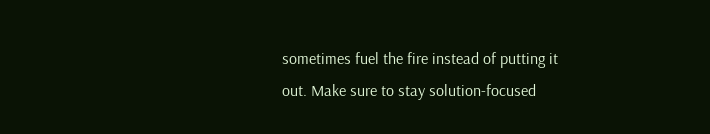sometimes fuel the fire instead of putting it out. Make sure to stay solution-focused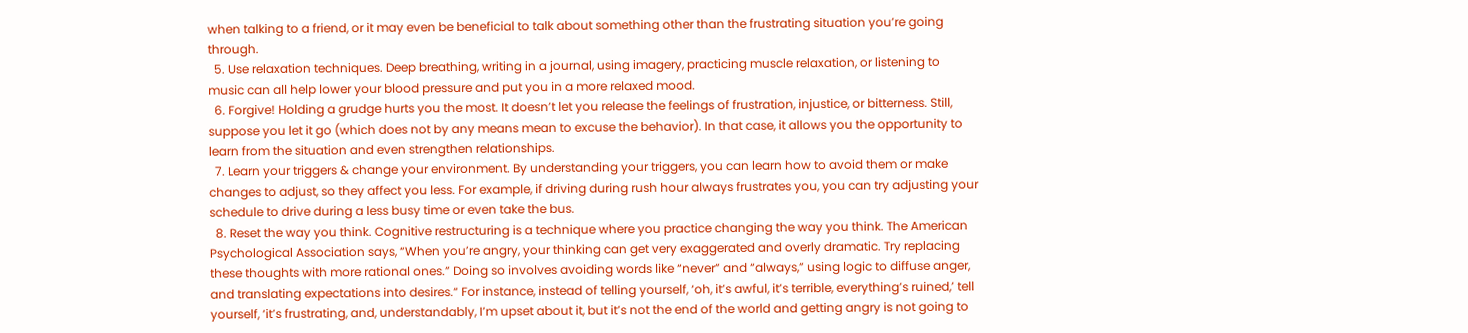when talking to a friend, or it may even be beneficial to talk about something other than the frustrating situation you’re going through.
  5. Use relaxation techniques. Deep breathing, writing in a journal, using imagery, practicing muscle relaxation, or listening to music can all help lower your blood pressure and put you in a more relaxed mood.
  6. Forgive! Holding a grudge hurts you the most. It doesn’t let you release the feelings of frustration, injustice, or bitterness. Still, suppose you let it go (which does not by any means mean to excuse the behavior). In that case, it allows you the opportunity to learn from the situation and even strengthen relationships.
  7. Learn your triggers & change your environment. By understanding your triggers, you can learn how to avoid them or make changes to adjust, so they affect you less. For example, if driving during rush hour always frustrates you, you can try adjusting your schedule to drive during a less busy time or even take the bus.
  8. Reset the way you think. Cognitive restructuring is a technique where you practice changing the way you think. The American Psychological Association says, “When you’re angry, your thinking can get very exaggerated and overly dramatic. Try replacing these thoughts with more rational ones.” Doing so involves avoiding words like “never” and “always,” using logic to diffuse anger, and translating expectations into desires.“ For instance, instead of telling yourself, ‘oh, it’s awful, it’s terrible, everything’s ruined,’ tell yourself, ‘it’s frustrating, and, understandably, I’m upset about it, but it’s not the end of the world and getting angry is not going to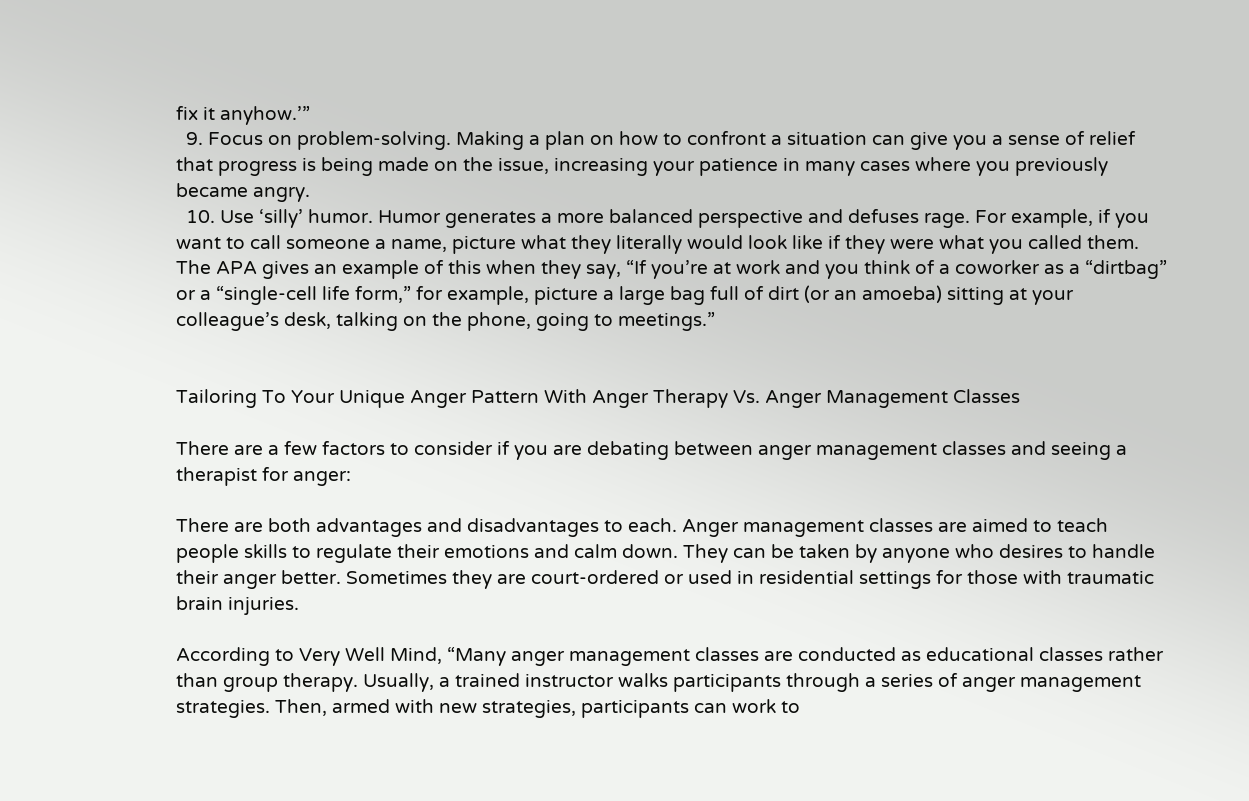fix it anyhow.’”
  9. Focus on problem-solving. Making a plan on how to confront a situation can give you a sense of relief that progress is being made on the issue, increasing your patience in many cases where you previously became angry.
  10. Use ‘silly’ humor. Humor generates a more balanced perspective and defuses rage. For example, if you want to call someone a name, picture what they literally would look like if they were what you called them. The APA gives an example of this when they say, “If you’re at work and you think of a coworker as a “dirtbag” or a “single-cell life form,” for example, picture a large bag full of dirt (or an amoeba) sitting at your colleague’s desk, talking on the phone, going to meetings.”


Tailoring To Your Unique Anger Pattern With Anger Therapy Vs. Anger Management Classes

There are a few factors to consider if you are debating between anger management classes and seeing a therapist for anger:

There are both advantages and disadvantages to each. Anger management classes are aimed to teach people skills to regulate their emotions and calm down. They can be taken by anyone who desires to handle their anger better. Sometimes they are court-ordered or used in residential settings for those with traumatic brain injuries.

According to Very Well Mind, “Many anger management classes are conducted as educational classes rather than group therapy. Usually, a trained instructor walks participants through a series of anger management strategies. Then, armed with new strategies, participants can work to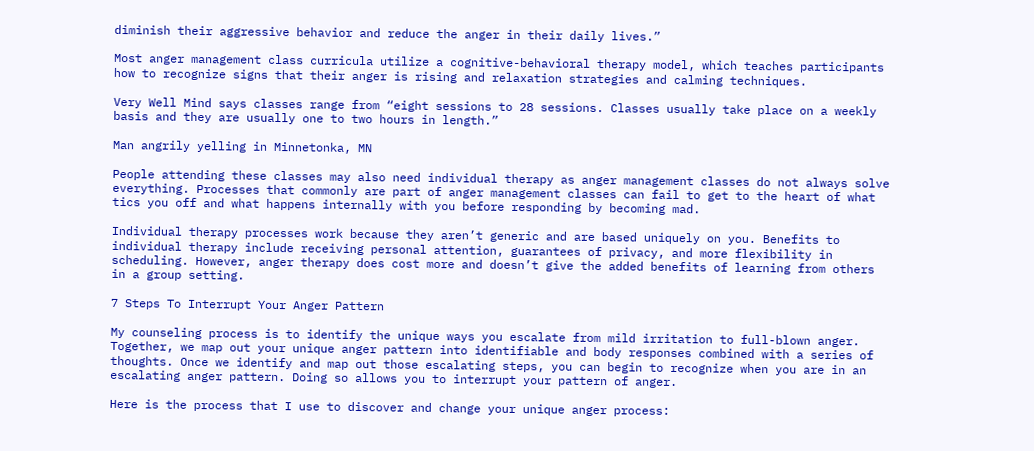diminish their aggressive behavior and reduce the anger in their daily lives.”

Most anger management class curricula utilize a cognitive-behavioral therapy model, which teaches participants how to recognize signs that their anger is rising and relaxation strategies and calming techniques.

Very Well Mind says classes range from “eight sessions to 28 sessions. Classes usually take place on a weekly basis and they are usually one to two hours in length.”

Man angrily yelling in Minnetonka, MN

People attending these classes may also need individual therapy as anger management classes do not always solve everything. Processes that commonly are part of anger management classes can fail to get to the heart of what tics you off and what happens internally with you before responding by becoming mad.

Individual therapy processes work because they aren’t generic and are based uniquely on you. Benefits to individual therapy include receiving personal attention, guarantees of privacy, and more flexibility in scheduling. However, anger therapy does cost more and doesn’t give the added benefits of learning from others in a group setting.

7 Steps To Interrupt Your Anger Pattern

My counseling process is to identify the unique ways you escalate from mild irritation to full-blown anger. Together, we map out your unique anger pattern into identifiable and body responses combined with a series of thoughts. Once we identify and map out those escalating steps, you can begin to recognize when you are in an escalating anger pattern. Doing so allows you to interrupt your pattern of anger.

Here is the process that I use to discover and change your unique anger process: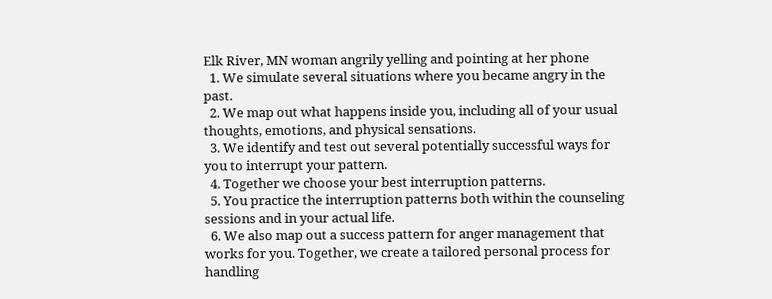Elk River, MN woman angrily yelling and pointing at her phone
  1. We simulate several situations where you became angry in the past.
  2. We map out what happens inside you, including all of your usual thoughts, emotions, and physical sensations.
  3. We identify and test out several potentially successful ways for you to interrupt your pattern.
  4. Together we choose your best interruption patterns.
  5. You practice the interruption patterns both within the counseling sessions and in your actual life.
  6. We also map out a success pattern for anger management that works for you. Together, we create a tailored personal process for handling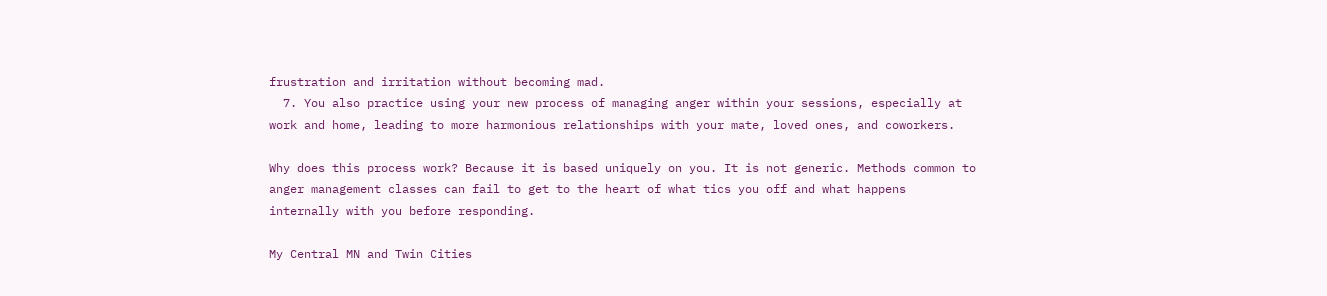frustration and irritation without becoming mad.
  7. You also practice using your new process of managing anger within your sessions, especially at work and home, leading to more harmonious relationships with your mate, loved ones, and coworkers.

Why does this process work? Because it is based uniquely on you. It is not generic. Methods common to anger management classes can fail to get to the heart of what tics you off and what happens internally with you before responding.

My Central MN and Twin Cities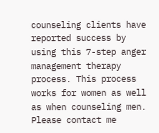counseling clients have reported success by using this 7-step anger management therapy process. This process works for women as well as when counseling men. Please contact me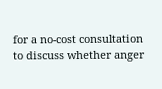for a no-cost consultation to discuss whether anger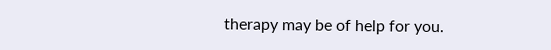therapy may be of help for you.